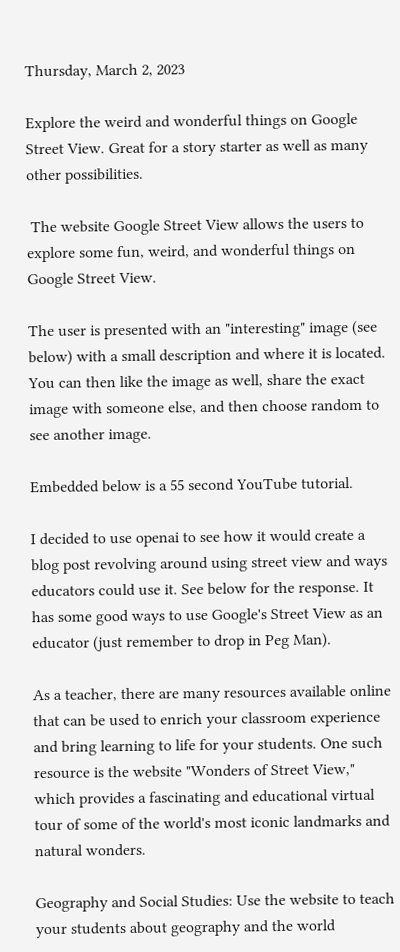Thursday, March 2, 2023

Explore the weird and wonderful things on Google Street View. Great for a story starter as well as many other possibilities.

 The website Google Street View allows the users to explore some fun, weird, and wonderful things on Google Street View.

The user is presented with an "interesting" image (see below) with a small description and where it is located. You can then like the image as well, share the exact image with someone else, and then choose random to see another image.

Embedded below is a 55 second YouTube tutorial.

I decided to use openai to see how it would create a blog post revolving around using street view and ways educators could use it. See below for the response. It has some good ways to use Google's Street View as an educator (just remember to drop in Peg Man).

As a teacher, there are many resources available online that can be used to enrich your classroom experience and bring learning to life for your students. One such resource is the website "Wonders of Street View," which provides a fascinating and educational virtual tour of some of the world's most iconic landmarks and natural wonders.

Geography and Social Studies: Use the website to teach your students about geography and the world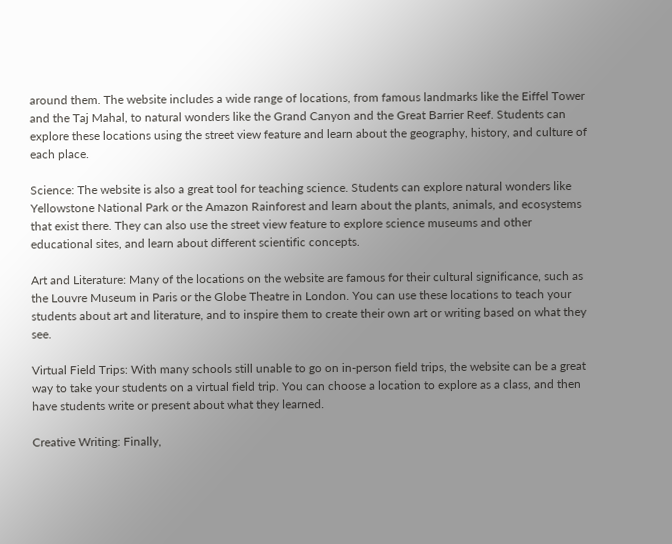around them. The website includes a wide range of locations, from famous landmarks like the Eiffel Tower and the Taj Mahal, to natural wonders like the Grand Canyon and the Great Barrier Reef. Students can explore these locations using the street view feature and learn about the geography, history, and culture of each place.

Science: The website is also a great tool for teaching science. Students can explore natural wonders like Yellowstone National Park or the Amazon Rainforest and learn about the plants, animals, and ecosystems that exist there. They can also use the street view feature to explore science museums and other educational sites, and learn about different scientific concepts.

Art and Literature: Many of the locations on the website are famous for their cultural significance, such as the Louvre Museum in Paris or the Globe Theatre in London. You can use these locations to teach your students about art and literature, and to inspire them to create their own art or writing based on what they see.

Virtual Field Trips: With many schools still unable to go on in-person field trips, the website can be a great way to take your students on a virtual field trip. You can choose a location to explore as a class, and then have students write or present about what they learned.

Creative Writing: Finally,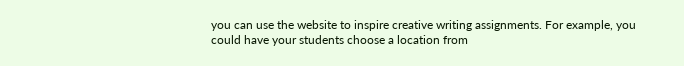you can use the website to inspire creative writing assignments. For example, you could have your students choose a location from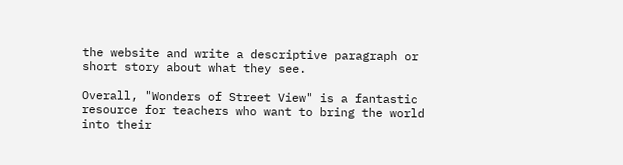the website and write a descriptive paragraph or short story about what they see.

Overall, "Wonders of Street View" is a fantastic resource for teachers who want to bring the world into their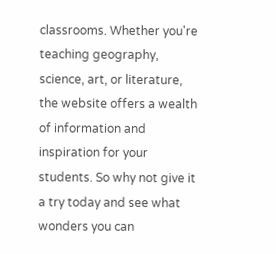classrooms. Whether you're teaching geography, science, art, or literature, the website offers a wealth of information and inspiration for your students. So why not give it a try today and see what wonders you can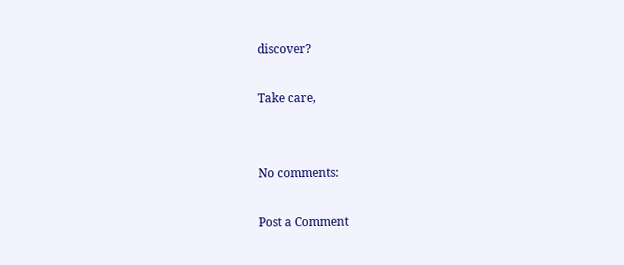discover?

Take care,


No comments:

Post a Comment